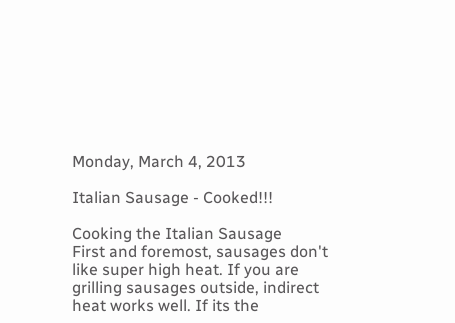Monday, March 4, 2013

Italian Sausage - Cooked!!!

Cooking the Italian Sausage
First and foremost, sausages don't like super high heat. If you are grilling sausages outside, indirect heat works well. If its the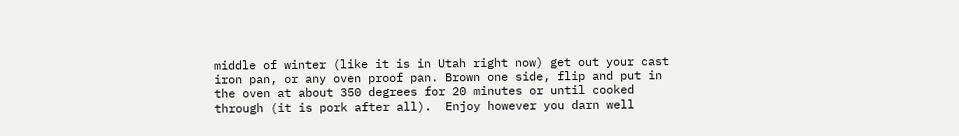middle of winter (like it is in Utah right now) get out your cast iron pan, or any oven proof pan. Brown one side, flip and put in the oven at about 350 degrees for 20 minutes or until cooked through (it is pork after all).  Enjoy however you darn well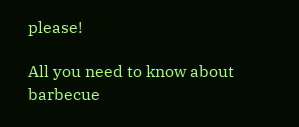please!

All you need to know about barbecue